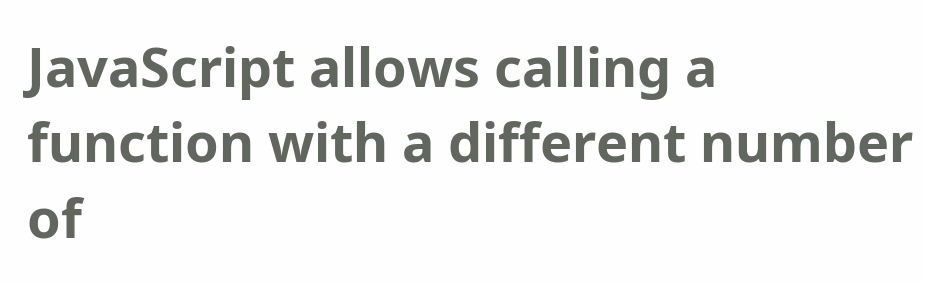JavaScript allows calling a function with a different number of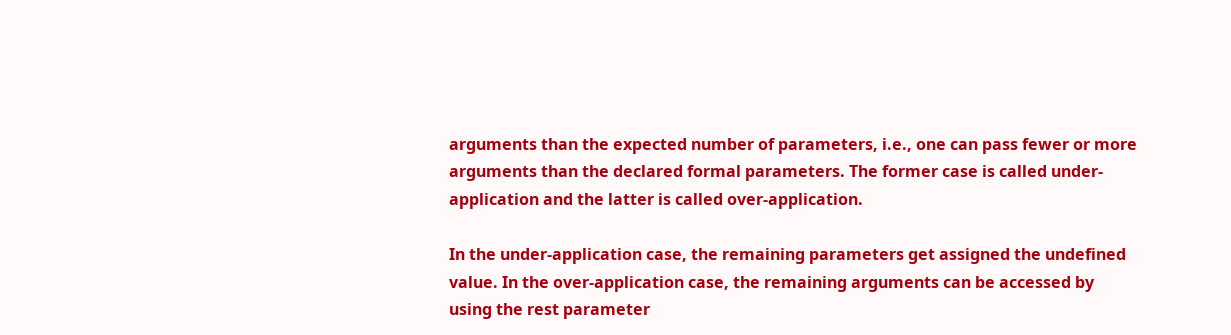arguments than the expected number of parameters, i.e., one can pass fewer or more arguments than the declared formal parameters. The former case is called under-application and the latter is called over-application.

In the under-application case, the remaining parameters get assigned the undefined value. In the over-application case, the remaining arguments can be accessed by using the rest parameter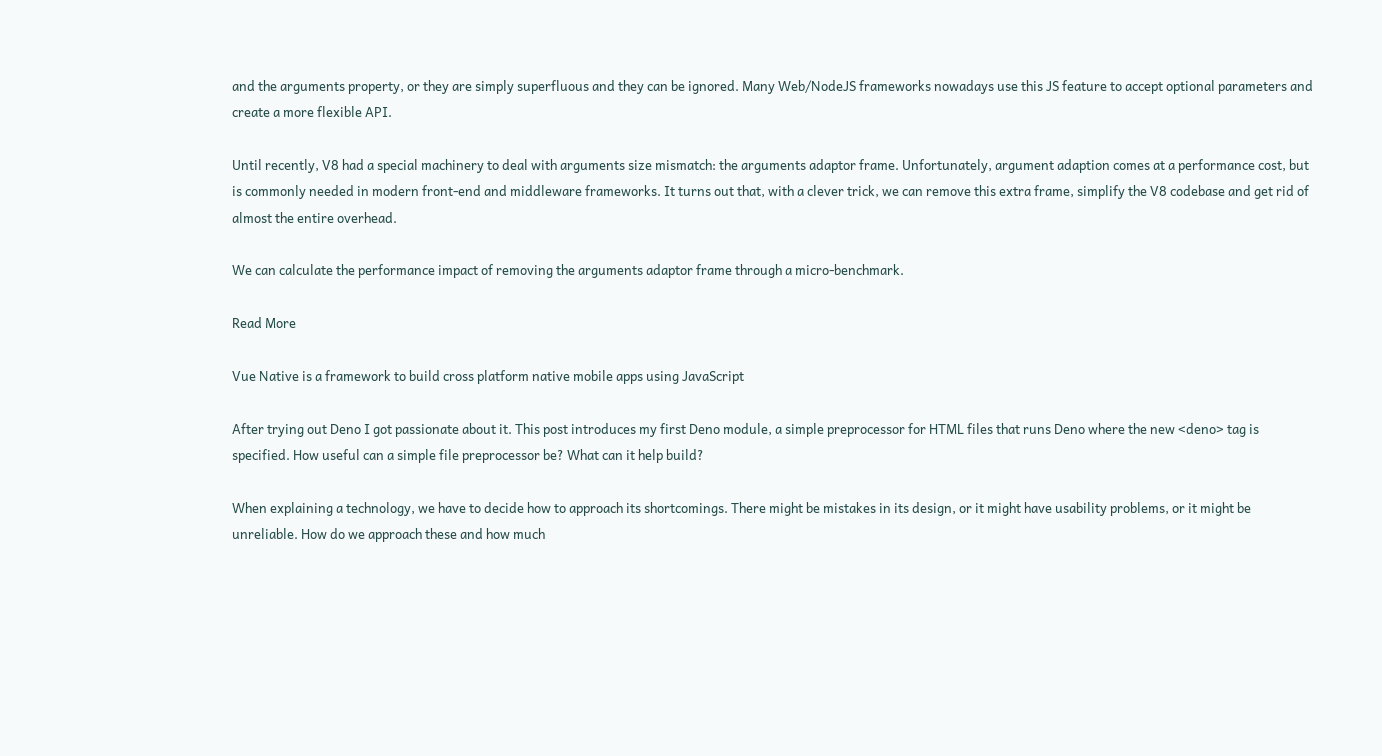and the arguments property, or they are simply superfluous and they can be ignored. Many Web/NodeJS frameworks nowadays use this JS feature to accept optional parameters and create a more flexible API.

Until recently, V8 had a special machinery to deal with arguments size mismatch: the arguments adaptor frame. Unfortunately, argument adaption comes at a performance cost, but is commonly needed in modern front-end and middleware frameworks. It turns out that, with a clever trick, we can remove this extra frame, simplify the V8 codebase and get rid of almost the entire overhead.

We can calculate the performance impact of removing the arguments adaptor frame through a micro-benchmark.

Read More

Vue Native is a framework to build cross platform native mobile apps using JavaScript

After trying out Deno I got passionate about it. This post introduces my first Deno module, a simple preprocessor for HTML files that runs Deno where the new <deno> tag is specified. How useful can a simple file preprocessor be? What can it help build?

When explaining a technology, we have to decide how to approach its shortcomings. There might be mistakes in its design, or it might have usability problems, or it might be unreliable. How do we approach these and how much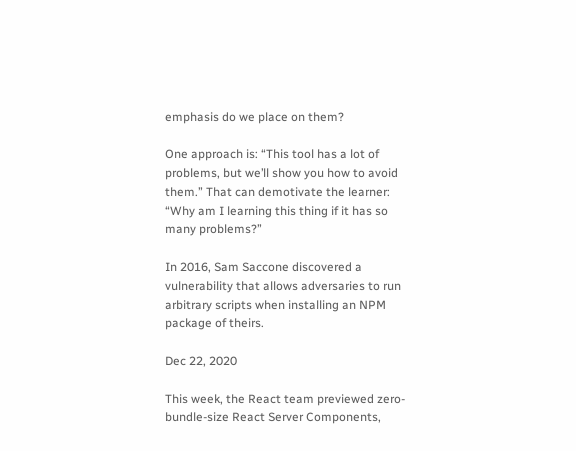emphasis do we place on them?

One approach is: “This tool has a lot of problems, but we’ll show you how to avoid them.” That can demotivate the learner: “Why am I learning this thing if it has so many problems?”

In 2016, Sam Saccone discovered a vulnerability that allows adversaries to run arbitrary scripts when installing an NPM package of theirs.

Dec 22, 2020

This week, the React team previewed zero-bundle-size React Server Components,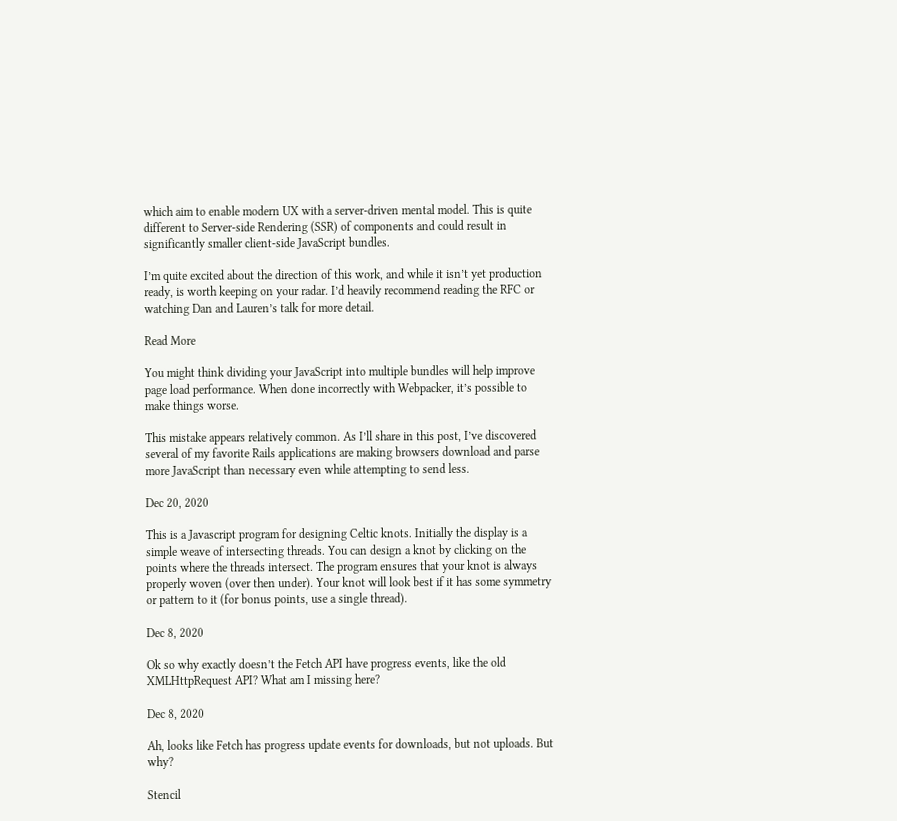which aim to enable modern UX with a server-driven mental model. This is quite different to Server-side Rendering (SSR) of components and could result in significantly smaller client-side JavaScript bundles.

I’m quite excited about the direction of this work, and while it isn’t yet production ready, is worth keeping on your radar. I’d heavily recommend reading the RFC or watching Dan and Lauren’s talk for more detail.

Read More

You might think dividing your JavaScript into multiple bundles will help improve page load performance. When done incorrectly with Webpacker, it’s possible to make things worse.

This mistake appears relatively common. As I’ll share in this post, I’ve discovered several of my favorite Rails applications are making browsers download and parse more JavaScript than necessary even while attempting to send less.

Dec 20, 2020

This is a Javascript program for designing Celtic knots. Initially the display is a simple weave of intersecting threads. You can design a knot by clicking on the points where the threads intersect. The program ensures that your knot is always properly woven (over then under). Your knot will look best if it has some symmetry or pattern to it (for bonus points, use a single thread).

Dec 8, 2020

Ok so why exactly doesn’t the Fetch API have progress events, like the old XMLHttpRequest API? What am I missing here?

Dec 8, 2020

Ah, looks like Fetch has progress update events for downloads, but not uploads. But why?

Stencil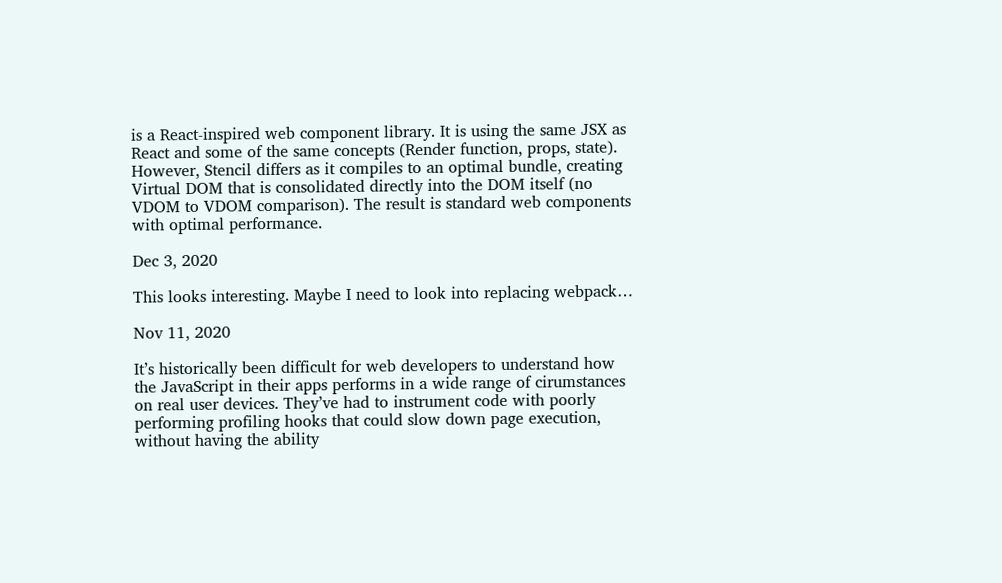is a React-inspired web component library. It is using the same JSX as React and some of the same concepts (Render function, props, state). However, Stencil differs as it compiles to an optimal bundle, creating Virtual DOM that is consolidated directly into the DOM itself (no VDOM to VDOM comparison). The result is standard web components with optimal performance.

Dec 3, 2020

This looks interesting. Maybe I need to look into replacing webpack…

Nov 11, 2020

It’s historically been difficult for web developers to understand how the JavaScript in their apps performs in a wide range of cirumstances on real user devices. They’ve had to instrument code with poorly performing profiling hooks that could slow down page execution, without having the ability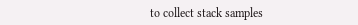to collect stack samples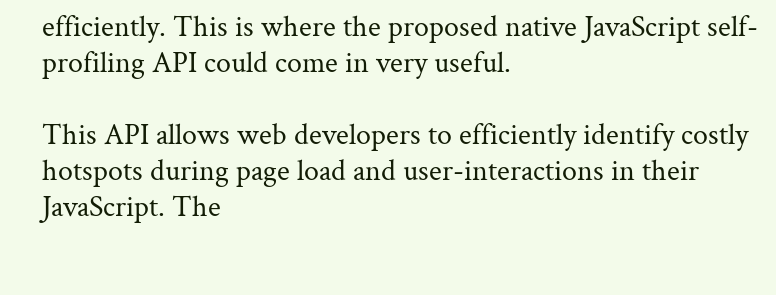efficiently. This is where the proposed native JavaScript self-profiling API could come in very useful.

This API allows web developers to efficiently identify costly hotspots during page load and user-interactions in their JavaScript. The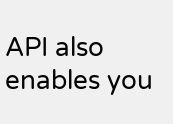API also enables you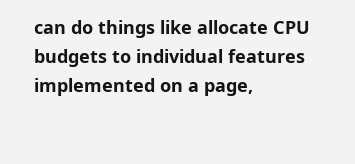can do things like allocate CPU budgets to individual features implemented on a page,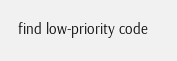find low-priority code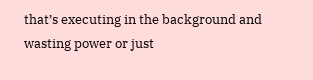that’s executing in the background and wasting power or just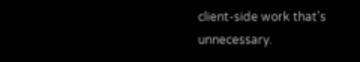client-side work that’s unnecessary.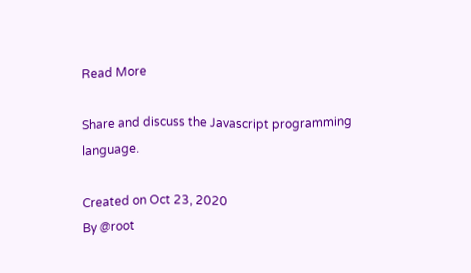Read More

Share and discuss the Javascript programming language.

Created on Oct 23, 2020
By @root